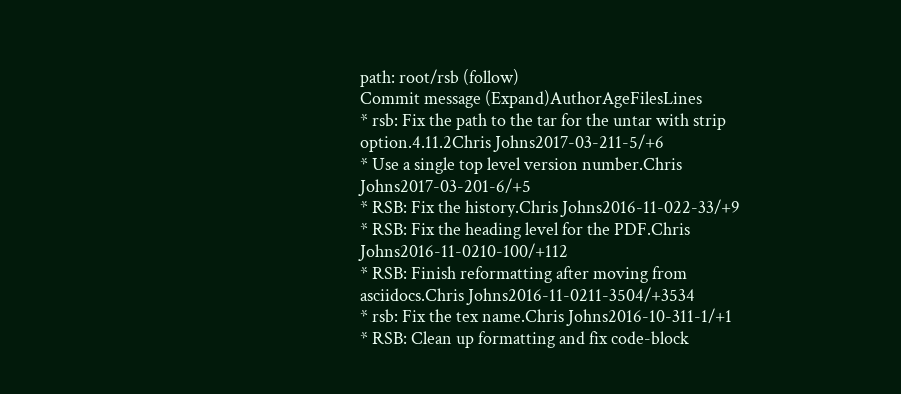path: root/rsb (follow)
Commit message (Expand)AuthorAgeFilesLines
* rsb: Fix the path to the tar for the untar with strip option.4.11.2Chris Johns2017-03-211-5/+6
* Use a single top level version number.Chris Johns2017-03-201-6/+5
* RSB: Fix the history.Chris Johns2016-11-022-33/+9
* RSB: Fix the heading level for the PDF.Chris Johns2016-11-0210-100/+112
* RSB: Finish reformatting after moving from asciidocs.Chris Johns2016-11-0211-3504/+3534
* rsb: Fix the tex name.Chris Johns2016-10-311-1/+1
* RSB: Clean up formatting and fix code-block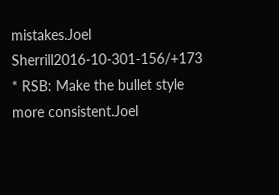mistakes.Joel Sherrill2016-10-301-156/+173
* RSB: Make the bullet style more consistent.Joel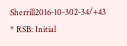Sherrill2016-10-302-34/+43
* RSB: Initial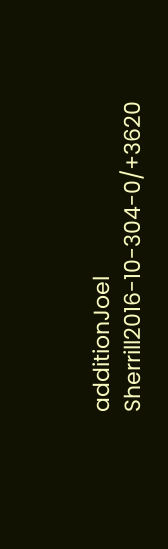additionJoel Sherrill2016-10-304-0/+3620